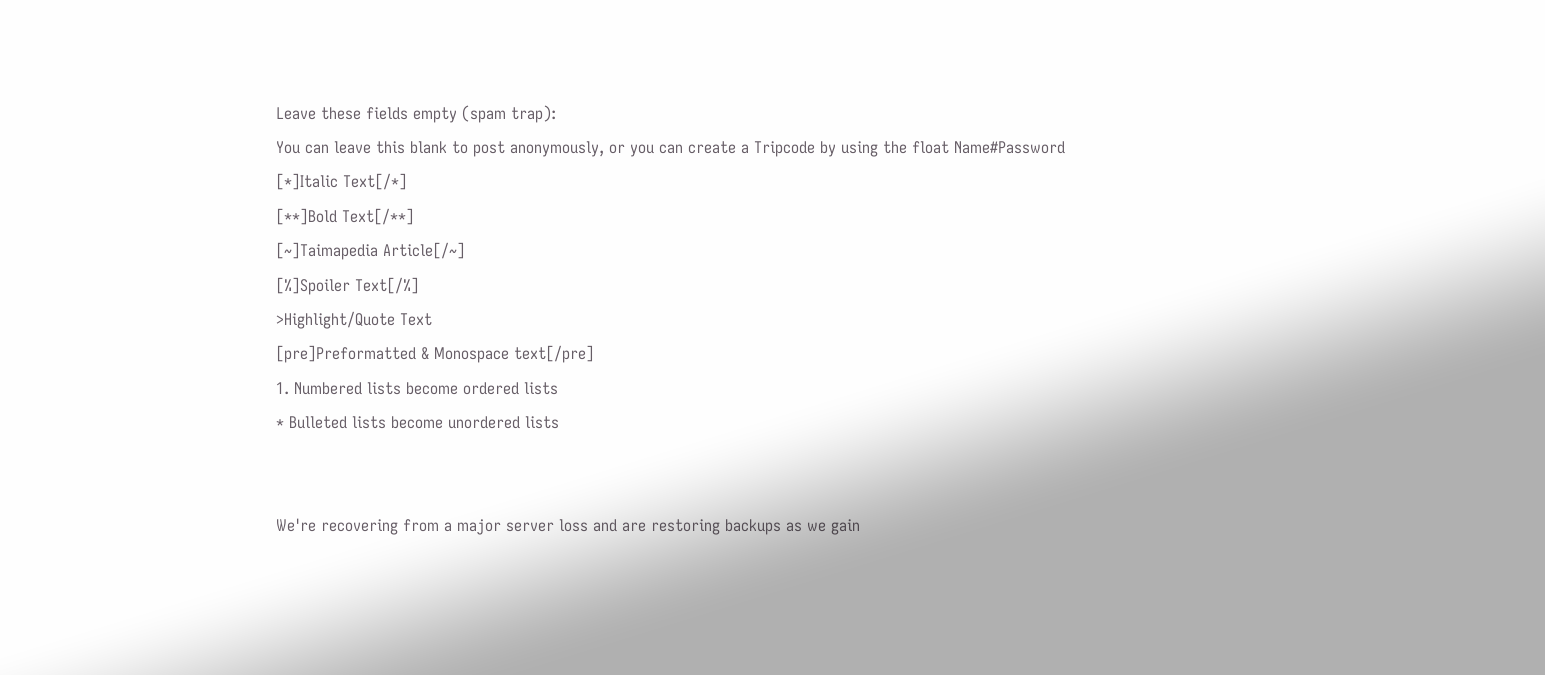Leave these fields empty (spam trap):
You can leave this blank to post anonymously, or you can create a Tripcode by using the float Name#Password
[*]Italic Text[/*]
[**]Bold Text[/**]
[~]Taimapedia Article[/~]
[%]Spoiler Text[/%]
>Highlight/Quote Text
[pre]Preformatted & Monospace text[/pre]
1. Numbered lists become ordered lists
* Bulleted lists become unordered lists


We're recovering from a major server loss and are restoring backups as we gain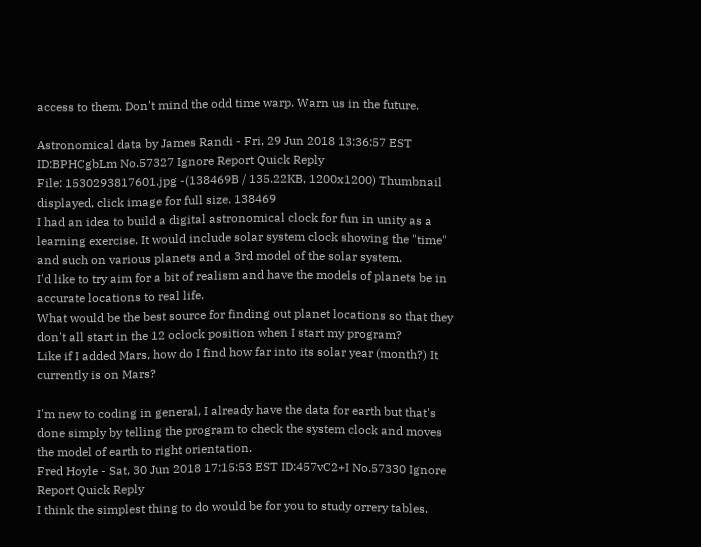access to them. Don't mind the odd time warp. Warn us in the future.

Astronomical data by James Randi - Fri, 29 Jun 2018 13:36:57 EST ID:BPHCgbLm No.57327 Ignore Report Quick Reply
File: 1530293817601.jpg -(138469B / 135.22KB, 1200x1200) Thumbnail displayed, click image for full size. 138469
I had an idea to build a digital astronomical clock for fun in unity as a learning exercise. It would include solar system clock showing the "time" and such on various planets and a 3rd model of the solar system.
I'd like to try aim for a bit of realism and have the models of planets be in accurate locations to real life.
What would be the best source for finding out planet locations so that they don't all start in the 12 oclock position when I start my program?
Like if I added Mars, how do I find how far into its solar year (month?) It currently is on Mars?

I'm new to coding in general, I already have the data for earth but that's done simply by telling the program to check the system clock and moves the model of earth to right orientation.
Fred Hoyle - Sat, 30 Jun 2018 17:15:53 EST ID:457vC2+I No.57330 Ignore Report Quick Reply
I think the simplest thing to do would be for you to study orrery tables.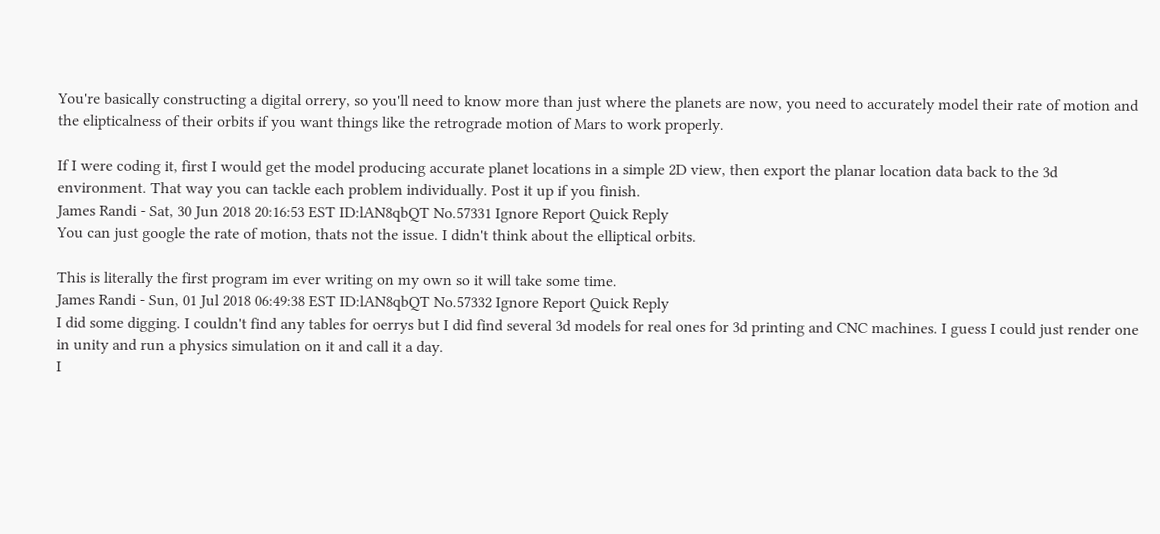You're basically constructing a digital orrery, so you'll need to know more than just where the planets are now, you need to accurately model their rate of motion and the elipticalness of their orbits if you want things like the retrograde motion of Mars to work properly.

If I were coding it, first I would get the model producing accurate planet locations in a simple 2D view, then export the planar location data back to the 3d environment. That way you can tackle each problem individually. Post it up if you finish.
James Randi - Sat, 30 Jun 2018 20:16:53 EST ID:lAN8qbQT No.57331 Ignore Report Quick Reply
You can just google the rate of motion, thats not the issue. I didn't think about the elliptical orbits.

This is literally the first program im ever writing on my own so it will take some time.
James Randi - Sun, 01 Jul 2018 06:49:38 EST ID:lAN8qbQT No.57332 Ignore Report Quick Reply
I did some digging. I couldn't find any tables for oerrys but I did find several 3d models for real ones for 3d printing and CNC machines. I guess I could just render one in unity and run a physics simulation on it and call it a day.
I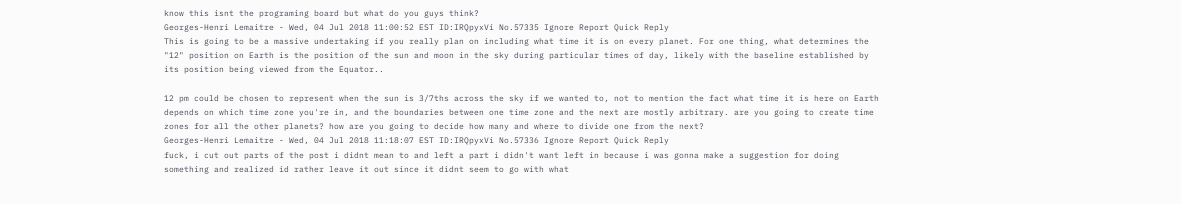know this isnt the programing board but what do you guys think?
Georges-Henri Lemaitre - Wed, 04 Jul 2018 11:00:52 EST ID:IRQpyxVi No.57335 Ignore Report Quick Reply
This is going to be a massive undertaking if you really plan on including what time it is on every planet. For one thing, what determines the "12" position on Earth is the position of the sun and moon in the sky during particular times of day, likely with the baseline established by its position being viewed from the Equator..

12 pm could be chosen to represent when the sun is 3/7ths across the sky if we wanted to, not to mention the fact what time it is here on Earth depends on which time zone you're in, and the boundaries between one time zone and the next are mostly arbitrary. are you going to create time zones for all the other planets? how are you going to decide how many and where to divide one from the next?
Georges-Henri Lemaitre - Wed, 04 Jul 2018 11:18:07 EST ID:IRQpyxVi No.57336 Ignore Report Quick Reply
fuck, i cut out parts of the post i didnt mean to and left a part i didn't want left in because i was gonna make a suggestion for doing something and realized id rather leave it out since it didnt seem to go with what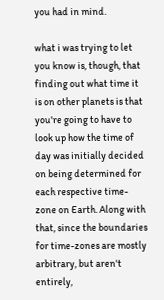you had in mind.

what i was trying to let you know is, though, that finding out what time it is on other planets is that you're going to have to look up how the time of day was initially decided on being determined for each respective time-zone on Earth. Along with that, since the boundaries for time-zones are mostly arbitrary, but aren't entirely,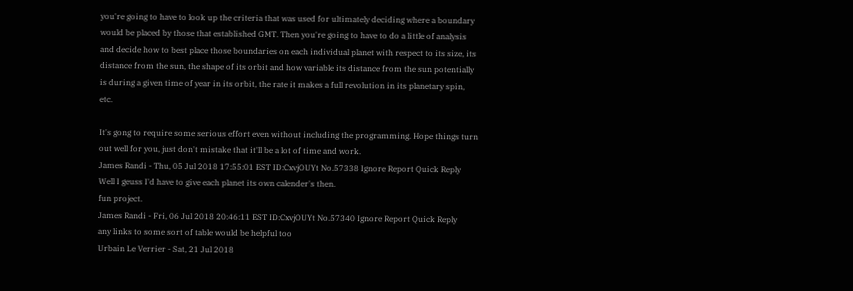you're going to have to look up the criteria that was used for ultimately deciding where a boundary would be placed by those that established GMT. Then you're going to have to do a little of analysis and decide how to best place those boundaries on each individual planet with respect to its size, its distance from the sun, the shape of its orbit and how variable its distance from the sun potentially is during a given time of year in its orbit, the rate it makes a full revolution in its planetary spin, etc.

It's gong to require some serious effort even without including the programming. Hope things turn out well for you, just don't mistake that it'll be a lot of time and work.
James Randi - Thu, 05 Jul 2018 17:55:01 EST ID:CxvjOUYt No.57338 Ignore Report Quick Reply
Well I geuss I'd have to give each planet its own calender's then.
fun project.
James Randi - Fri, 06 Jul 2018 20:46:11 EST ID:CxvjOUYt No.57340 Ignore Report Quick Reply
any links to some sort of table would be helpful too
Urbain Le Verrier - Sat, 21 Jul 2018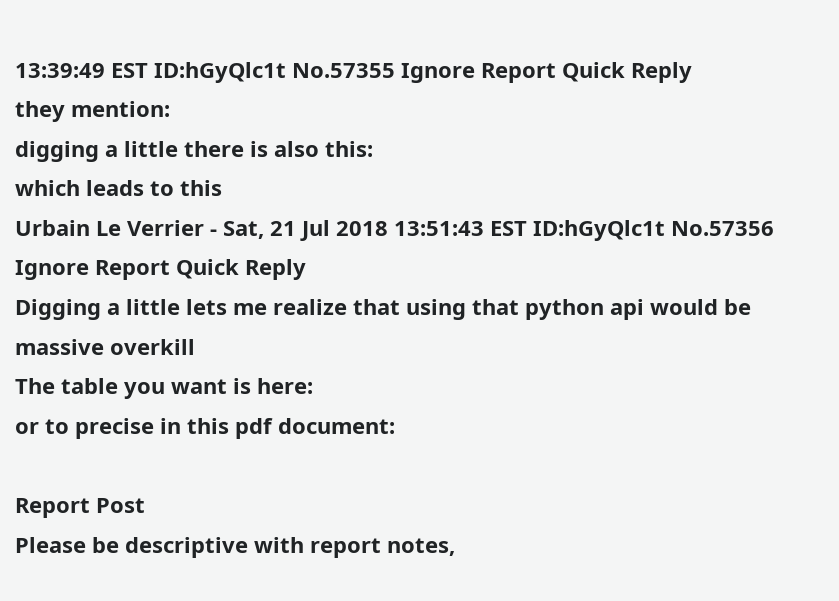13:39:49 EST ID:hGyQlc1t No.57355 Ignore Report Quick Reply
they mention:
digging a little there is also this:
which leads to this
Urbain Le Verrier - Sat, 21 Jul 2018 13:51:43 EST ID:hGyQlc1t No.57356 Ignore Report Quick Reply
Digging a little lets me realize that using that python api would be massive overkill
The table you want is here:
or to precise in this pdf document:

Report Post
Please be descriptive with report notes,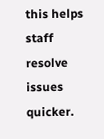this helps staff resolve issues quicker.